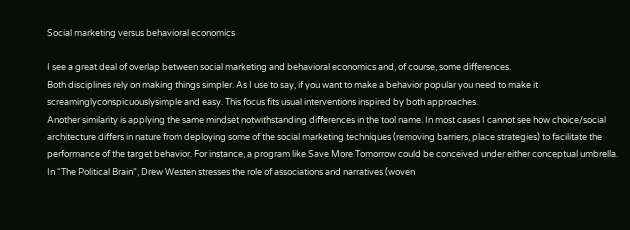Social marketing versus behavioral economics

I see a great deal of overlap between social marketing and behavioral economics and, of course, some differences.
Both disciplines rely on making things simpler. As I use to say, if you want to make a behavior popular you need to make it screaminglyconspicuouslysimple and easy. This focus fits usual interventions inspired by both approaches.
Another similarity is applying the same mindset notwithstanding differences in the tool name. In most cases I cannot see how choice/social architecture differs in nature from deploying some of the social marketing techniques (removing barriers, place strategies) to facilitate the performance of the target behavior. For instance, a program like Save More Tomorrow could be conceived under either conceptual umbrella.
In “The Political Brain”, Drew Westen stresses the role of associations and narratives (woven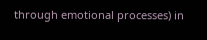through emotional processes) in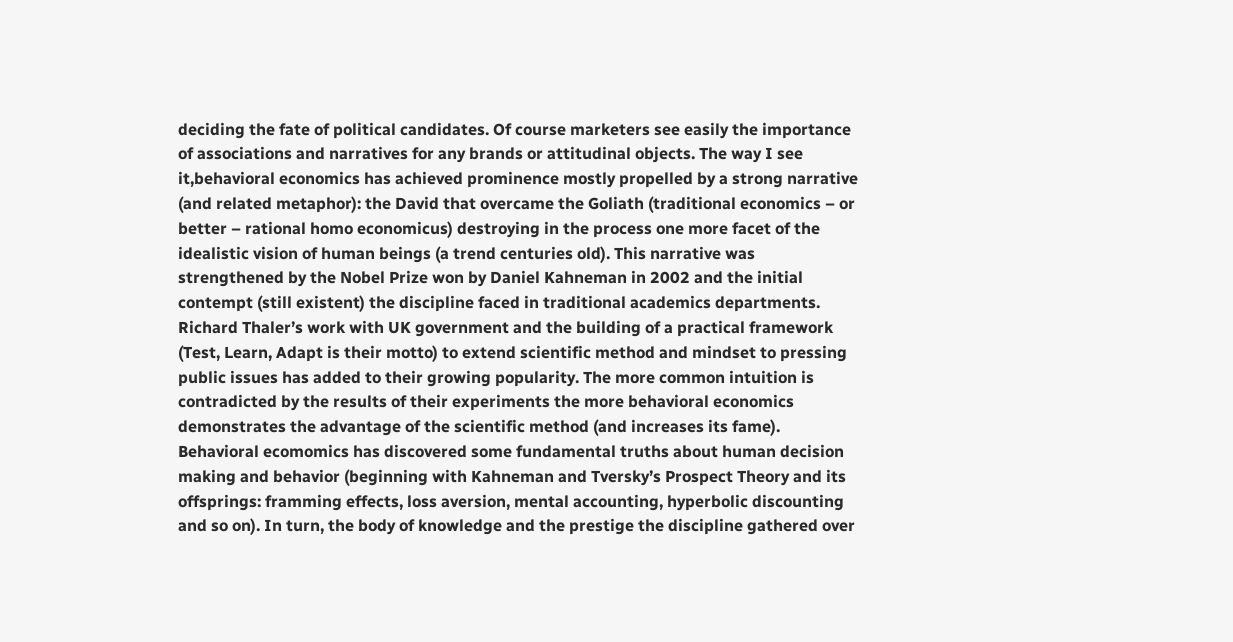deciding the fate of political candidates. Of course marketers see easily the importance of associations and narratives for any brands or attitudinal objects. The way I see it,behavioral economics has achieved prominence mostly propelled by a strong narrative (and related metaphor): the David that overcame the Goliath (traditional economics – or better – rational homo economicus) destroying in the process one more facet of the idealistic vision of human beings (a trend centuries old). This narrative was strengthened by the Nobel Prize won by Daniel Kahneman in 2002 and the initial contempt (still existent) the discipline faced in traditional academics departments. Richard Thaler’s work with UK government and the building of a practical framework (Test, Learn, Adapt is their motto) to extend scientific method and mindset to pressing public issues has added to their growing popularity. The more common intuition is contradicted by the results of their experiments the more behavioral economics demonstrates the advantage of the scientific method (and increases its fame).
Behavioral ecomomics has discovered some fundamental truths about human decision making and behavior (beginning with Kahneman and Tversky’s Prospect Theory and its offsprings: framming effects, loss aversion, mental accounting, hyperbolic discounting and so on). In turn, the body of knowledge and the prestige the discipline gathered over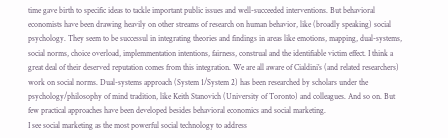time gave birth to specific ideas to tackle important public issues and well-succeeded interventions. But behavioral economists have been drawing heavily on other streams of research on human behavior, like (broadly speaking) social psychology. They seem to be successul in integrating theories and findings in areas like emotions, mapping, dual-systems, social norms, choice overload, implemmentation intentions, fairness, construal and the identifiable victim effect. I think a great deal of their deserved reputation comes from this integration. We are all aware of Cialdini’s (and related researchers) work on social norms. Dual-systems approach (System 1/System 2) has been researched by scholars under the psychology/philosophy of mind tradition, like Keith Stanovich (University of Toronto) and colleagues. And so on. But few practical approaches have been developed besides behavioral economics and social marketing.
I see social marketing as the most powerful social technology to address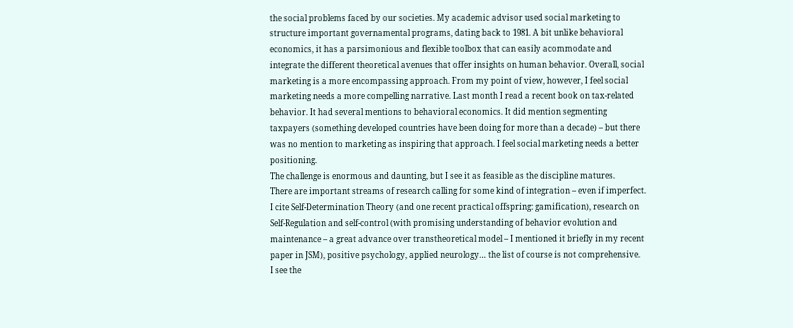the social problems faced by our societies. My academic advisor used social marketing to structure important governamental programs, dating back to 1981. A bit unlike behavioral economics, it has a parsimonious and flexible toolbox that can easily acommodate and integrate the different theoretical avenues that offer insights on human behavior. Overall, social marketing is a more encompassing approach. From my point of view, however, I feel social marketing needs a more compelling narrative. Last month I read a recent book on tax-related behavior. It had several mentions to behavioral economics. It did mention segmenting taxpayers (something developed countries have been doing for more than a decade) – but there was no mention to marketing as inspiring that approach. I feel social marketing needs a better positioning.
The challenge is enormous and daunting, but I see it as feasible as the discipline matures.
There are important streams of research calling for some kind of integration – even if imperfect. I cite Self-Determination Theory (and one recent practical offspring: gamification), research on Self-Regulation and self-control (with promising understanding of behavior evolution and maintenance – a great advance over transtheoretical model – I mentioned it briefly in my recent paper in JSM), positive psychology, applied neurology… the list of course is not comprehensive.
I see the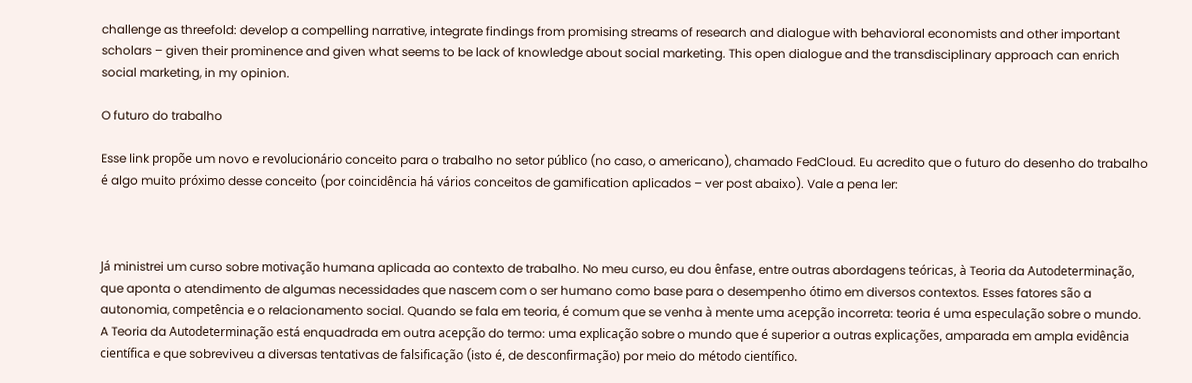challenge as threefold: develop a compelling narrative, integrate findings from promising streams of research and dialogue with behavioral economists and other important scholars – given their prominence and given what seems to be lack of knowledge about social marketing. This open dialogue and the transdisciplinary approach can enrich social marketing, in my opinion.

O futuro do trabalho

Esse link propõe um novo e revolucionário conceito para o trabalho no setor público (no caso, o americano), chamado FedCloud. Eu acredito que o futuro do desenho do trabalho é algo muito próximo desse conceito (por coincidência há vários conceitos de gamification aplicados – ver post abaixo). Vale a pena ler:



Já ministrei um curso sobre motivação humana aplicada ao contexto de trabalho. No meu curso, eu dou ênfase, entre outras abordagens teóricas, à Teoria da Autodeterminação, que aponta o atendimento de algumas necessidades que nascem com o ser humano como base para o desempenho ótimo em diversos contextos. Esses fatores são a autonomia, competência e o relacionamento social. Quando se fala em teoria, é comum que se venha à mente uma acepção incorreta: teoria é uma especulação sobre o mundo. A Teoria da Autodeterminação está enquadrada em outra acepção do termo: uma explicação sobre o mundo que é superior a outras explicações, amparada em ampla evidência científica e que sobreviveu a diversas tentativas de falsificação (isto é, de desconfirmação) por meio do método científico.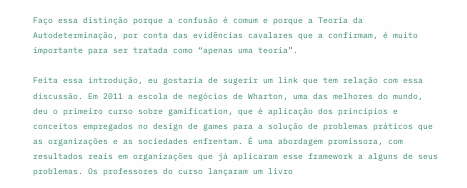Faço essa distinção porque a confusão é comum e porque a Teoria da Autodeterminação, por conta das evidências cavalares que a confirmam, é muito importante para ser tratada como “apenas uma teoria”.

Feita essa introdução, eu gostaria de sugerir um link que tem relação com essa discussão. Em 2011 a escola de negócios de Wharton, uma das melhores do mundo, deu o primeiro curso sobre gamification, que é aplicação dos princípios e conceitos empregados no design de games para a solução de problemas práticos que as organizações e as sociedades enfrentam. É uma abordagem promissora, com resultados reais em organizações que já aplicaram esse framework a alguns de seus problemas. Os professores do curso lançaram um livro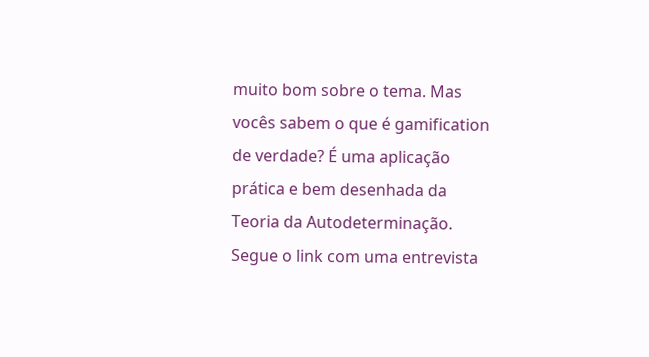muito bom sobre o tema. Mas vocês sabem o que é gamification de verdade? É uma aplicação prática e bem desenhada da Teoria da Autodeterminação. Segue o link com uma entrevista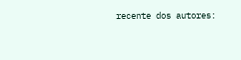recente dos autores: